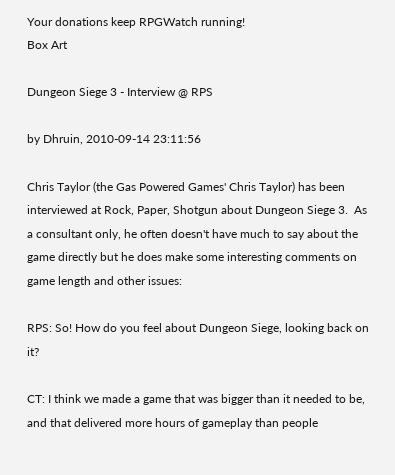Your donations keep RPGWatch running!
Box Art

Dungeon Siege 3 - Interview @ RPS

by Dhruin, 2010-09-14 23:11:56

Chris Taylor (the Gas Powered Games' Chris Taylor) has been interviewed at Rock, Paper, Shotgun about Dungeon Siege 3.  As a consultant only, he often doesn't have much to say about the game directly but he does make some interesting comments on game length and other issues:

RPS: So! How do you feel about Dungeon Siege, looking back on it?

CT: I think we made a game that was bigger than it needed to be, and that delivered more hours of gameplay than people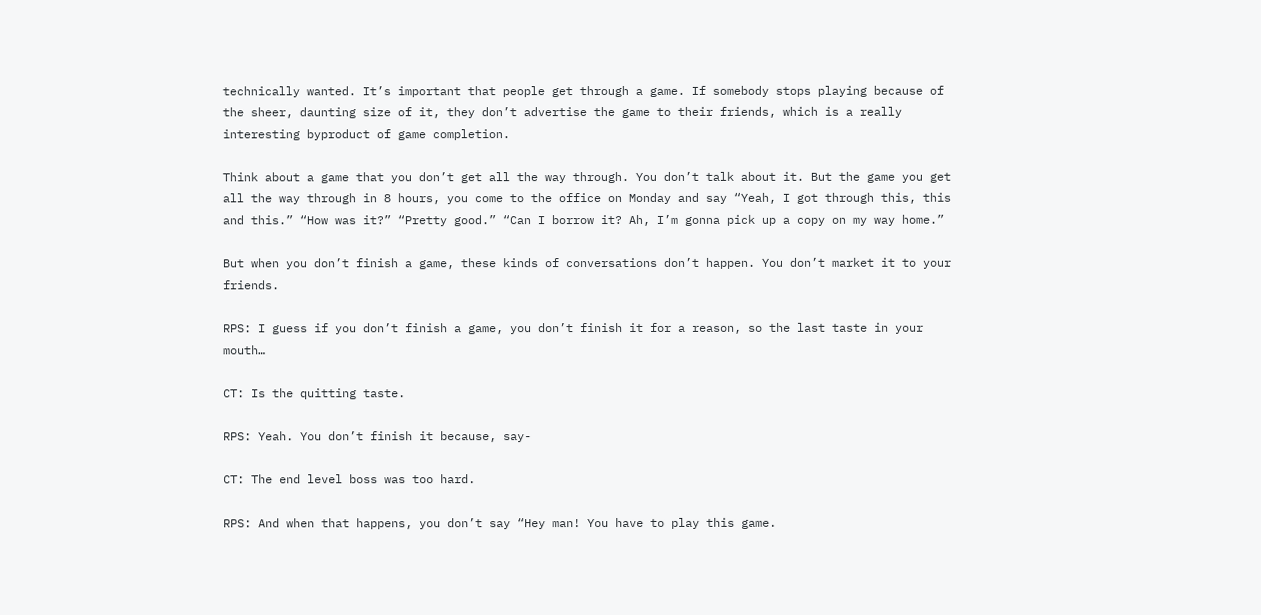technically wanted. It’s important that people get through a game. If somebody stops playing because of the sheer, daunting size of it, they don’t advertise the game to their friends, which is a really interesting byproduct of game completion.

Think about a game that you don’t get all the way through. You don’t talk about it. But the game you get all the way through in 8 hours, you come to the office on Monday and say “Yeah, I got through this, this and this.” “How was it?” “Pretty good.” “Can I borrow it? Ah, I’m gonna pick up a copy on my way home.”

But when you don’t finish a game, these kinds of conversations don’t happen. You don’t market it to your friends.

RPS: I guess if you don’t finish a game, you don’t finish it for a reason, so the last taste in your mouth…

CT: Is the quitting taste.

RPS: Yeah. You don’t finish it because, say-

CT: The end level boss was too hard.

RPS: And when that happens, you don’t say “Hey man! You have to play this game.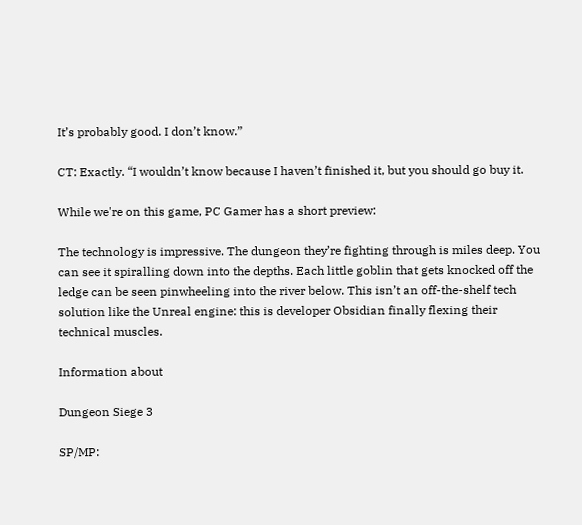It’s probably good. I don’t know.”

CT: Exactly. “I wouldn’t know because I haven’t finished it, but you should go buy it.

While we're on this game, PC Gamer has a short preview:

The technology is impressive. The dungeon they’re fighting through is miles deep. You can see it spiralling down into the depths. Each little goblin that gets knocked off the ledge can be seen pinwheeling into the river below. This isn’t an off-the-shelf tech solution like the Unreal engine: this is developer Obsidian finally flexing their technical muscles.

Information about

Dungeon Siege 3

SP/MP: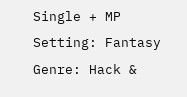Single + MP
Setting: Fantasy
Genre: Hack &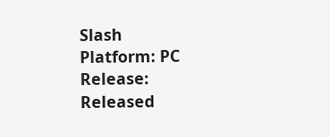Slash
Platform: PC
Release: Released